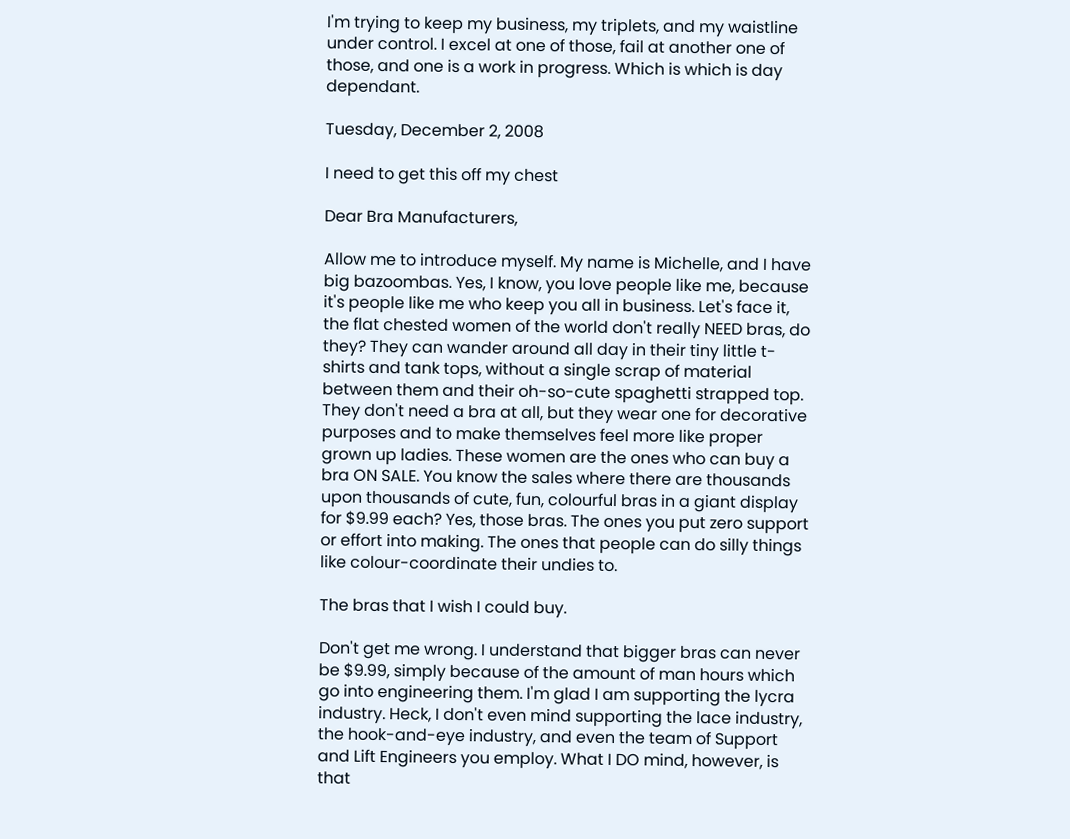I'm trying to keep my business, my triplets, and my waistline under control. I excel at one of those, fail at another one of those, and one is a work in progress. Which is which is day dependant.

Tuesday, December 2, 2008

I need to get this off my chest

Dear Bra Manufacturers,

Allow me to introduce myself. My name is Michelle, and I have big bazoombas. Yes, I know, you love people like me, because it's people like me who keep you all in business. Let's face it, the flat chested women of the world don't really NEED bras, do they? They can wander around all day in their tiny little t-shirts and tank tops, without a single scrap of material between them and their oh-so-cute spaghetti strapped top. They don't need a bra at all, but they wear one for decorative purposes and to make themselves feel more like proper grown up ladies. These women are the ones who can buy a bra ON SALE. You know the sales where there are thousands upon thousands of cute, fun, colourful bras in a giant display for $9.99 each? Yes, those bras. The ones you put zero support or effort into making. The ones that people can do silly things like colour-coordinate their undies to.

The bras that I wish I could buy.

Don't get me wrong. I understand that bigger bras can never be $9.99, simply because of the amount of man hours which go into engineering them. I'm glad I am supporting the lycra industry. Heck, I don't even mind supporting the lace industry, the hook-and-eye industry, and even the team of Support and Lift Engineers you employ. What I DO mind, however, is that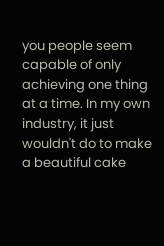you people seem capable of only achieving one thing at a time. In my own industry, it just wouldn't do to make a beautiful cake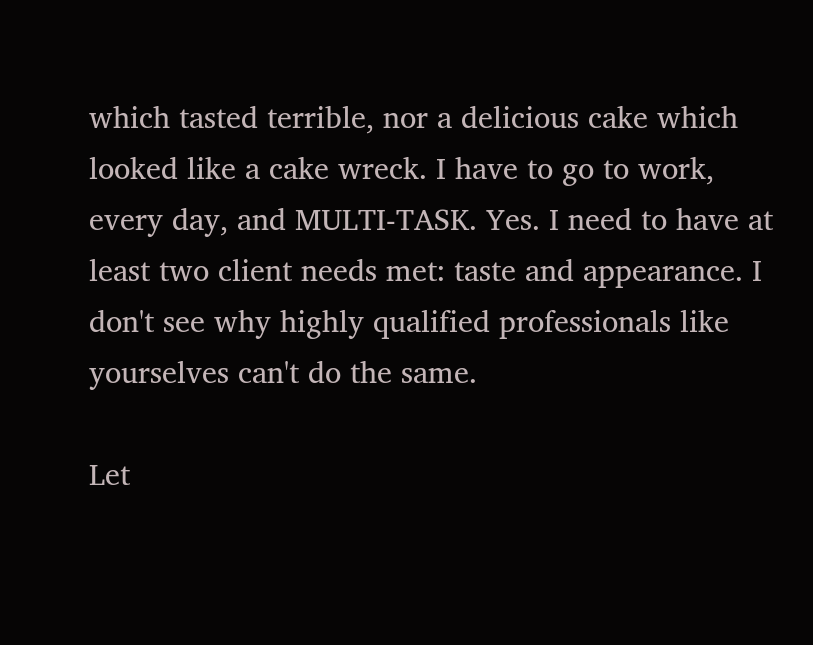which tasted terrible, nor a delicious cake which looked like a cake wreck. I have to go to work, every day, and MULTI-TASK. Yes. I need to have at least two client needs met: taste and appearance. I don't see why highly qualified professionals like yourselves can't do the same.

Let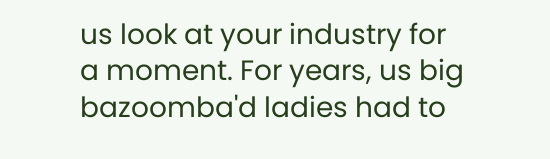us look at your industry for a moment. For years, us big bazoomba'd ladies had to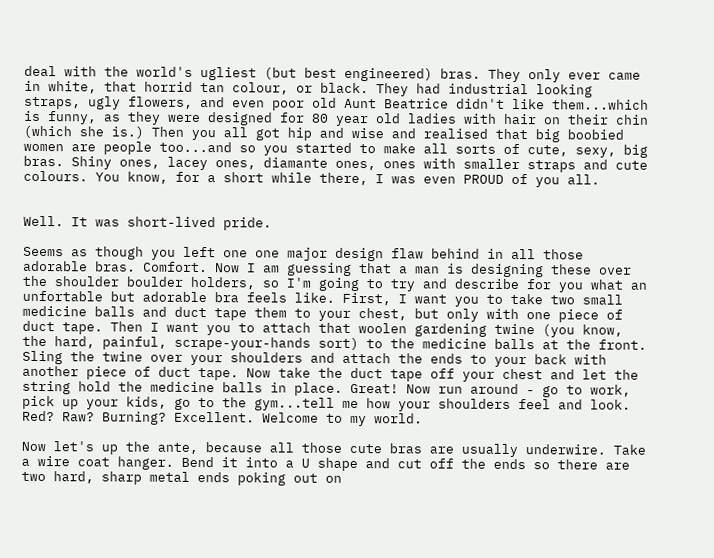deal with the world's ugliest (but best engineered) bras. They only ever came in white, that horrid tan colour, or black. They had industrial looking straps, ugly flowers, and even poor old Aunt Beatrice didn't like them...which is funny, as they were designed for 80 year old ladies with hair on their chin (which she is.) Then you all got hip and wise and realised that big boobied women are people too...and so you started to make all sorts of cute, sexy, big bras. Shiny ones, lacey ones, diamante ones, ones with smaller straps and cute colours. You know, for a short while there, I was even PROUD of you all.


Well. It was short-lived pride.

Seems as though you left one one major design flaw behind in all those adorable bras. Comfort. Now I am guessing that a man is designing these over the shoulder boulder holders, so I'm going to try and describe for you what an unfortable but adorable bra feels like. First, I want you to take two small medicine balls and duct tape them to your chest, but only with one piece of duct tape. Then I want you to attach that woolen gardening twine (you know, the hard, painful, scrape-your-hands sort) to the medicine balls at the front. Sling the twine over your shoulders and attach the ends to your back with another piece of duct tape. Now take the duct tape off your chest and let the string hold the medicine balls in place. Great! Now run around - go to work, pick up your kids, go to the gym...tell me how your shoulders feel and look. Red? Raw? Burning? Excellent. Welcome to my world.

Now let's up the ante, because all those cute bras are usually underwire. Take a wire coat hanger. Bend it into a U shape and cut off the ends so there are two hard, sharp metal ends poking out on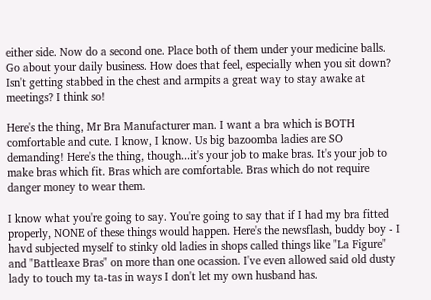either side. Now do a second one. Place both of them under your medicine balls. Go about your daily business. How does that feel, especially when you sit down? Isn't getting stabbed in the chest and armpits a great way to stay awake at meetings? I think so!

Here's the thing, Mr Bra Manufacturer man. I want a bra which is BOTH comfortable and cute. I know, I know. Us big bazoomba ladies are SO demanding! Here's the thing, though...it's your job to make bras. It's your job to make bras which fit. Bras which are comfortable. Bras which do not require danger money to wear them.

I know what you're going to say. You're going to say that if I had my bra fitted properly, NONE of these things would happen. Here's the newsflash, buddy boy - I havd subjected myself to stinky old ladies in shops called things like "La Figure" and "Battleaxe Bras" on more than one ocassion. I've even allowed said old dusty lady to touch my ta-tas in ways I don't let my own husband has.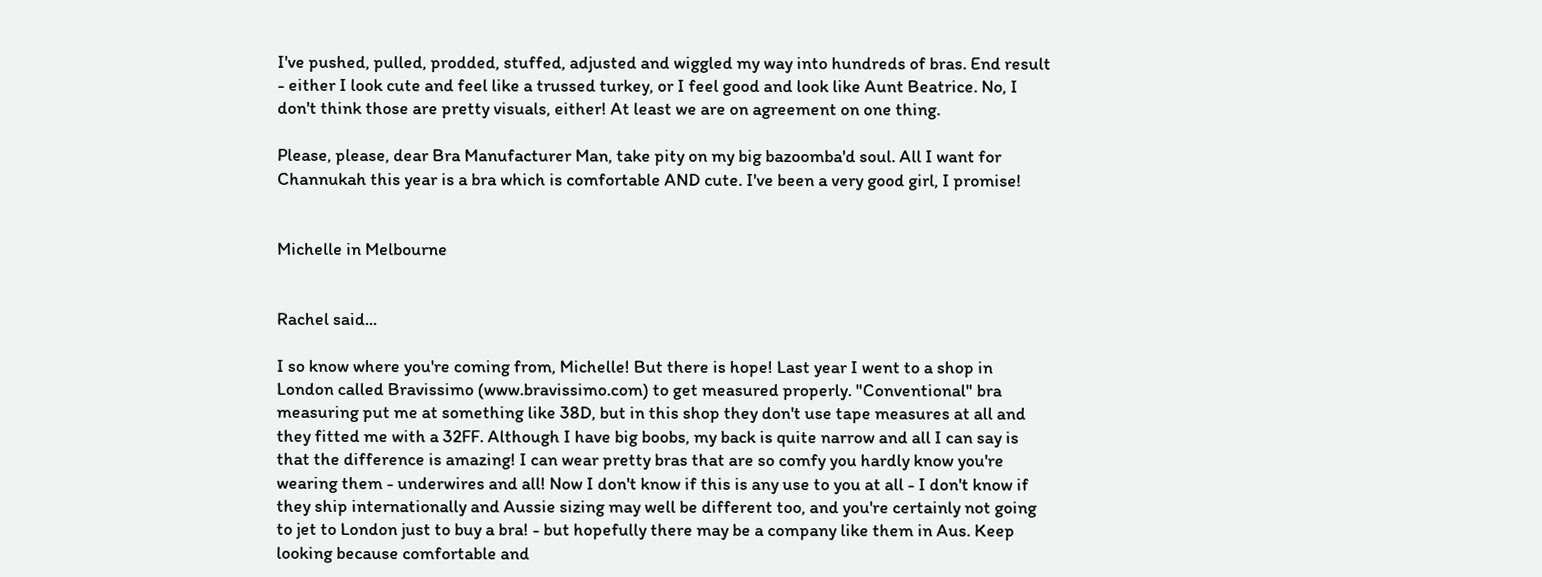I've pushed, pulled, prodded, stuffed, adjusted and wiggled my way into hundreds of bras. End result - either I look cute and feel like a trussed turkey, or I feel good and look like Aunt Beatrice. No, I don't think those are pretty visuals, either! At least we are on agreement on one thing.

Please, please, dear Bra Manufacturer Man, take pity on my big bazoomba'd soul. All I want for Channukah this year is a bra which is comfortable AND cute. I've been a very good girl, I promise!


Michelle in Melbourne


Rachel said...

I so know where you're coming from, Michelle! But there is hope! Last year I went to a shop in London called Bravissimo (www.bravissimo.com) to get measured properly. "Conventional" bra measuring put me at something like 38D, but in this shop they don't use tape measures at all and they fitted me with a 32FF. Although I have big boobs, my back is quite narrow and all I can say is that the difference is amazing! I can wear pretty bras that are so comfy you hardly know you're wearing them - underwires and all! Now I don't know if this is any use to you at all - I don't know if they ship internationally and Aussie sizing may well be different too, and you're certainly not going to jet to London just to buy a bra! - but hopefully there may be a company like them in Aus. Keep looking because comfortable and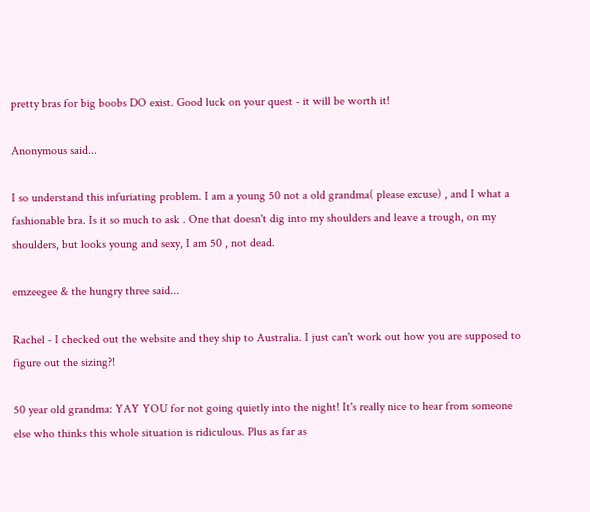pretty bras for big boobs DO exist. Good luck on your quest - it will be worth it!

Anonymous said...

I so understand this infuriating problem. I am a young 50 not a old grandma( please excuse) , and I what a fashionable bra. Is it so much to ask . One that doesn't dig into my shoulders and leave a trough, on my shoulders, but looks young and sexy, I am 50 , not dead.

emzeegee & the hungry three said...

Rachel - I checked out the website and they ship to Australia. I just can't work out how you are supposed to figure out the sizing?!

50 year old grandma: YAY YOU for not going quietly into the night! It's really nice to hear from someone else who thinks this whole situation is ridiculous. Plus as far as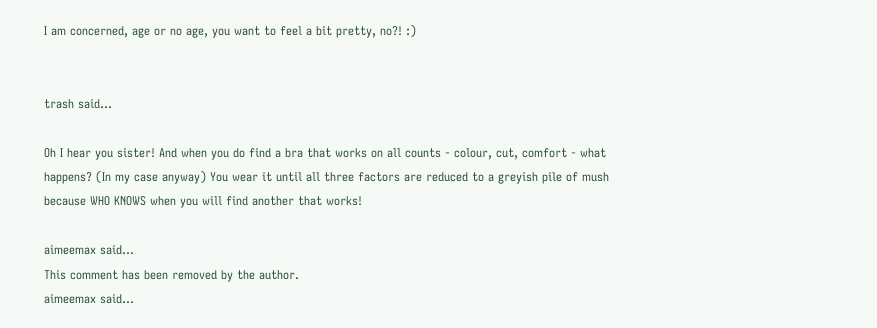I am concerned, age or no age, you want to feel a bit pretty, no?! :)


trash said...

Oh I hear you sister! And when you do find a bra that works on all counts - colour, cut, comfort - what happens? (In my case anyway) You wear it until all three factors are reduced to a greyish pile of mush because WHO KNOWS when you will find another that works!

aimeemax said...
This comment has been removed by the author.
aimeemax said...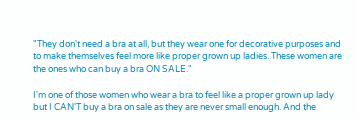"They don't need a bra at all, but they wear one for decorative purposes and to make themselves feel more like proper grown up ladies. These women are the ones who can buy a bra ON SALE."

I'm one of those women who wear a bra to feel like a proper grown up lady but I CAN'T buy a bra on sale as they are never small enough. And the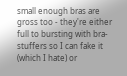small enough bras are gross too - they're either full to bursting with bra-stuffers so I can fake it (which I hate) or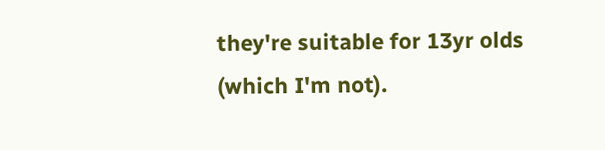they're suitable for 13yr olds (which I'm not).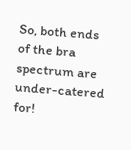So, both ends of the bra spectrum are under-catered for!